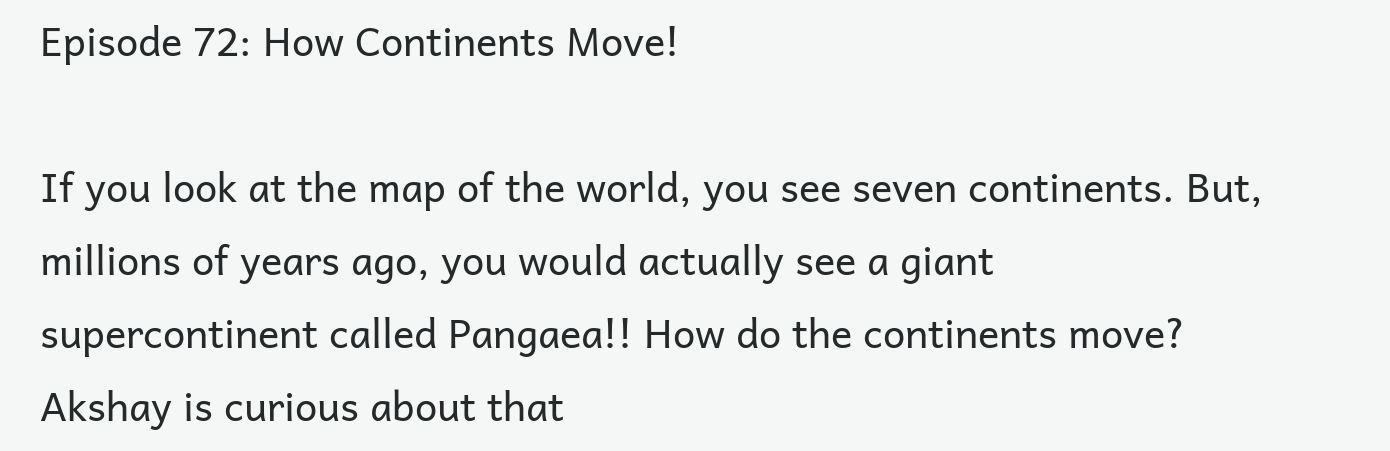Episode 72: How Continents Move!

If you look at the map of the world, you see seven continents. But, millions of years ago, you would actually see a giant supercontinent called Pangaea!! How do the continents move? Akshay is curious about that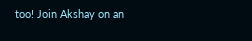too! Join Akshay on an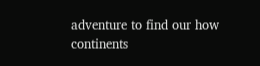adventure to find our how continents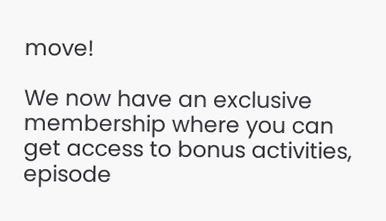move!

We now have an exclusive membership where you can get access to bonus activities, episode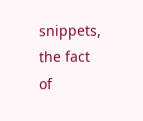snippets, the fact of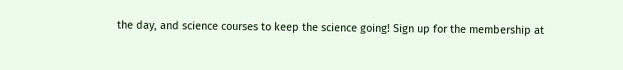the day, and science courses to keep the science going! Sign up for the membership at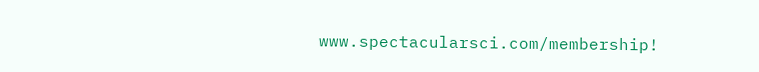www.spectacularsci.com/membership!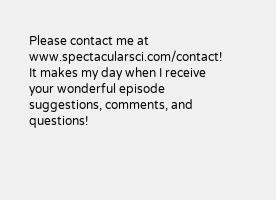Please contact me at www.spectacularsci.com/contact! It makes my day when I receive your wonderful episode suggestions, comments, and questions!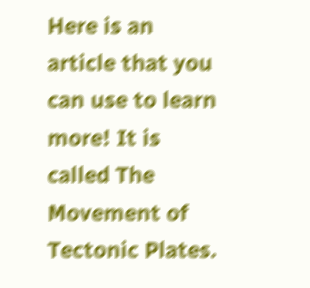Here is an article that you can use to learn more! It is called The Movement of Tectonic Plates.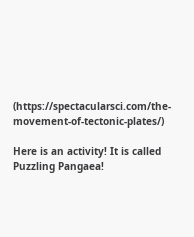(https://spectacularsci.com/the-movement-of-tectonic-plates/)

Here is an activity! It is called Puzzling Pangaea!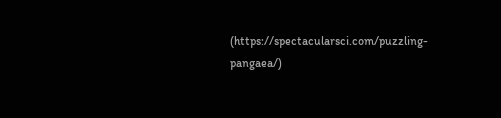(https://spectacularsci.com/puzzling-pangaea/)